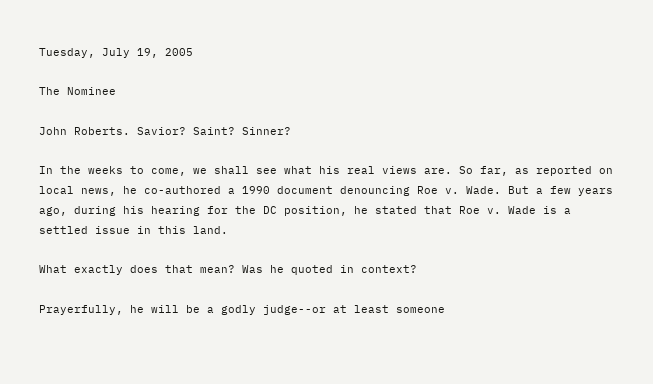Tuesday, July 19, 2005

The Nominee

John Roberts. Savior? Saint? Sinner?

In the weeks to come, we shall see what his real views are. So far, as reported on local news, he co-authored a 1990 document denouncing Roe v. Wade. But a few years ago, during his hearing for the DC position, he stated that Roe v. Wade is a settled issue in this land.

What exactly does that mean? Was he quoted in context?

Prayerfully, he will be a godly judge--or at least someone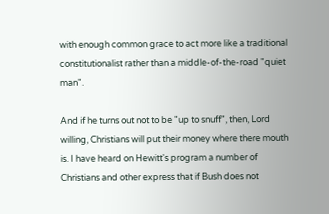with enough common grace to act more like a traditional constitutionalist rather than a middle-of-the-road "quiet man".

And if he turns out not to be "up to snuff", then, Lord willing, Christians will put their money where there mouth is. I have heard on Hewitt's program a number of Christians and other express that if Bush does not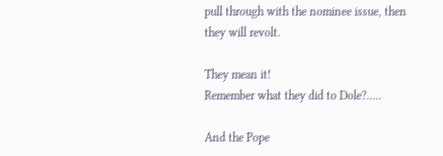pull through with the nominee issue, then they will revolt.

They mean it!
Remember what they did to Dole?.....

And the Pope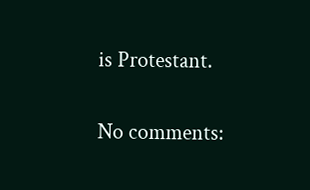is Protestant.


No comments: